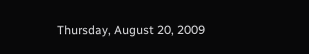Thursday, August 20, 2009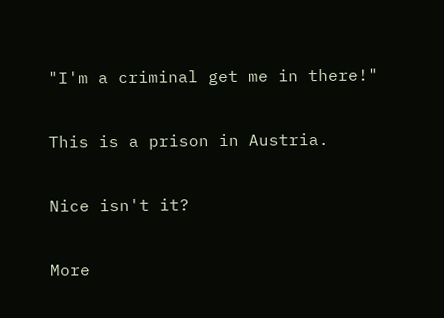"I'm a criminal get me in there!"

This is a prison in Austria.

Nice isn't it?

More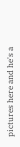pictures here and he's a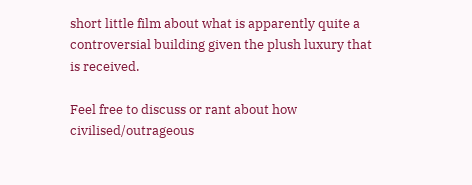short little film about what is apparently quite a controversial building given the plush luxury that is received.

Feel free to discuss or rant about how civilised/outrageous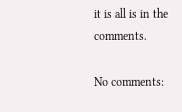it is all is in the comments.

No comments: